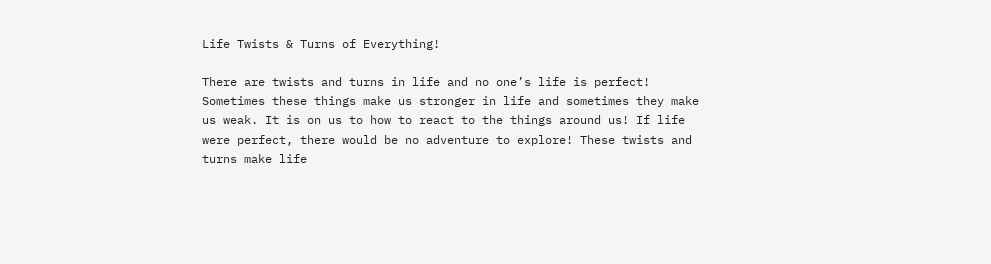Life Twists & Turns of Everything!

There are twists and turns in life and no one’s life is perfect! Sometimes these things make us stronger in life and sometimes they make us weak. It is on us to how to react to the things around us! If life were perfect, there would be no adventure to explore! These twists and turns make life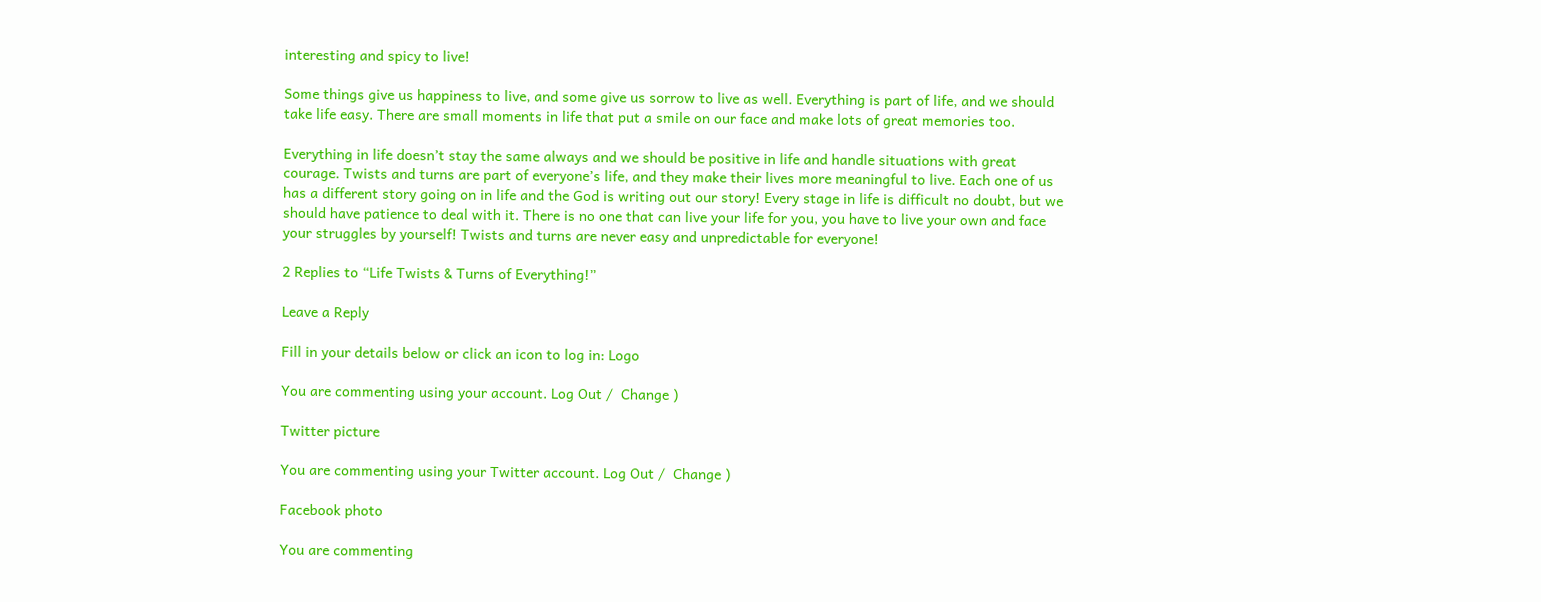interesting and spicy to live!

Some things give us happiness to live, and some give us sorrow to live as well. Everything is part of life, and we should take life easy. There are small moments in life that put a smile on our face and make lots of great memories too.

Everything in life doesn’t stay the same always and we should be positive in life and handle situations with great courage. Twists and turns are part of everyone’s life, and they make their lives more meaningful to live. Each one of us has a different story going on in life and the God is writing out our story! Every stage in life is difficult no doubt, but we should have patience to deal with it. There is no one that can live your life for you, you have to live your own and face your struggles by yourself! Twists and turns are never easy and unpredictable for everyone!

2 Replies to “Life Twists & Turns of Everything!”

Leave a Reply

Fill in your details below or click an icon to log in: Logo

You are commenting using your account. Log Out /  Change )

Twitter picture

You are commenting using your Twitter account. Log Out /  Change )

Facebook photo

You are commenting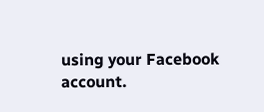using your Facebook account.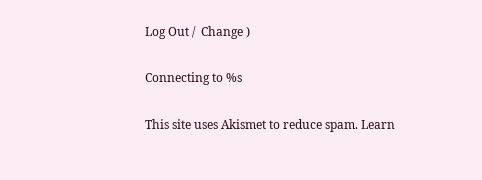Log Out /  Change )

Connecting to %s

This site uses Akismet to reduce spam. Learn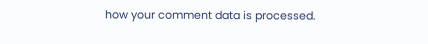how your comment data is processed.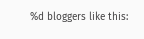%d bloggers like this: